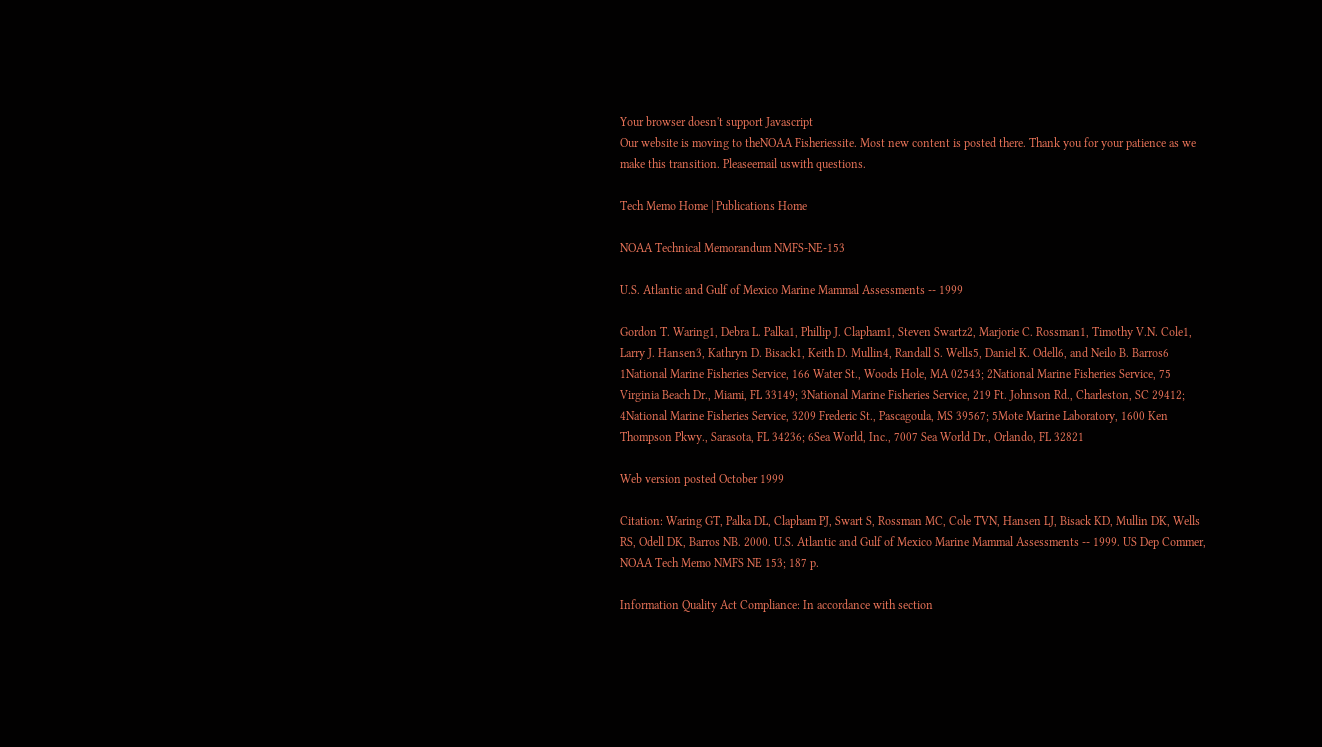Your browser doesn't support Javascript
Our website is moving to theNOAA Fisheriessite. Most new content is posted there. Thank you for your patience as we make this transition. Pleaseemail uswith questions.

Tech Memo Home | Publications Home

NOAA Technical Memorandum NMFS-NE-153

U.S. Atlantic and Gulf of Mexico Marine Mammal Assessments -- 1999

Gordon T. Waring1, Debra L. Palka1, Phillip J. Clapham1, Steven Swartz2, Marjorie C. Rossman1, Timothy V.N. Cole1, Larry J. Hansen3, Kathryn D. Bisack1, Keith D. Mullin4, Randall S. Wells5, Daniel K. Odell6, and Neilo B. Barros6
1National Marine Fisheries Service, 166 Water St., Woods Hole, MA 02543; 2National Marine Fisheries Service, 75 Virginia Beach Dr., Miami, FL 33149; 3National Marine Fisheries Service, 219 Ft. Johnson Rd., Charleston, SC 29412; 4National Marine Fisheries Service, 3209 Frederic St., Pascagoula, MS 39567; 5Mote Marine Laboratory, 1600 Ken Thompson Pkwy., Sarasota, FL 34236; 6Sea World, Inc., 7007 Sea World Dr., Orlando, FL 32821

Web version posted October 1999

Citation: Waring GT, Palka DL, Clapham PJ, Swart S, Rossman MC, Cole TVN, Hansen LJ, Bisack KD, Mullin DK, Wells RS, Odell DK, Barros NB. 2000. U.S. Atlantic and Gulf of Mexico Marine Mammal Assessments -- 1999. US Dep Commer, NOAA Tech Memo NMFS NE 153; 187 p.

Information Quality Act Compliance: In accordance with section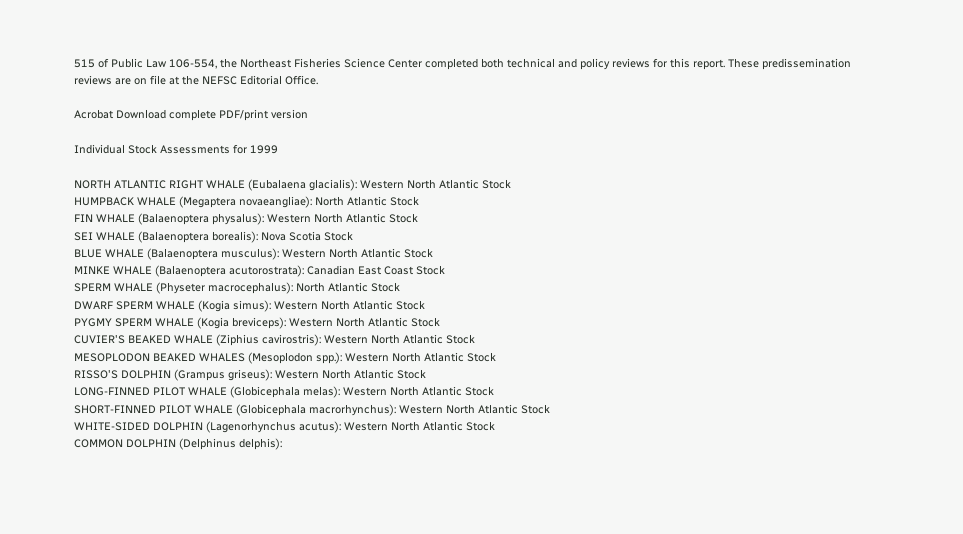515 of Public Law 106-554, the Northeast Fisheries Science Center completed both technical and policy reviews for this report. These predissemination reviews are on file at the NEFSC Editorial Office.

Acrobat Download complete PDF/print version

Individual Stock Assessments for 1999

NORTH ATLANTIC RIGHT WHALE (Eubalaena glacialis): Western North Atlantic Stock
HUMPBACK WHALE (Megaptera novaeangliae): North Atlantic Stock
FIN WHALE (Balaenoptera physalus): Western North Atlantic Stock
SEI WHALE (Balaenoptera borealis): Nova Scotia Stock
BLUE WHALE (Balaenoptera musculus): Western North Atlantic Stock
MINKE WHALE (Balaenoptera acutorostrata): Canadian East Coast Stock
SPERM WHALE (Physeter macrocephalus): North Atlantic Stock
DWARF SPERM WHALE (Kogia simus): Western North Atlantic Stock
PYGMY SPERM WHALE (Kogia breviceps): Western North Atlantic Stock
CUVIER'S BEAKED WHALE (Ziphius cavirostris): Western North Atlantic Stock
MESOPLODON BEAKED WHALES (Mesoplodon spp.): Western North Atlantic Stock
RISSO'S DOLPHIN (Grampus griseus): Western North Atlantic Stock
LONG-FINNED PILOT WHALE (Globicephala melas): Western North Atlantic Stock
SHORT-FINNED PILOT WHALE (Globicephala macrorhynchus): Western North Atlantic Stock
WHITE-SIDED DOLPHIN (Lagenorhynchus acutus): Western North Atlantic Stock
COMMON DOLPHIN (Delphinus delphis):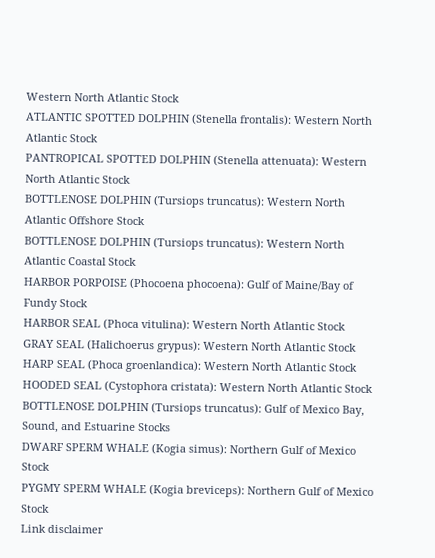Western North Atlantic Stock
ATLANTIC SPOTTED DOLPHIN (Stenella frontalis): Western North Atlantic Stock
PANTROPICAL SPOTTED DOLPHIN (Stenella attenuata): Western North Atlantic Stock
BOTTLENOSE DOLPHIN (Tursiops truncatus): Western North Atlantic Offshore Stock
BOTTLENOSE DOLPHIN (Tursiops truncatus): Western North Atlantic Coastal Stock
HARBOR PORPOISE (Phocoena phocoena): Gulf of Maine/Bay of Fundy Stock
HARBOR SEAL (Phoca vitulina): Western North Atlantic Stock
GRAY SEAL (Halichoerus grypus): Western North Atlantic Stock
HARP SEAL (Phoca groenlandica): Western North Atlantic Stock
HOODED SEAL (Cystophora cristata): Western North Atlantic Stock
BOTTLENOSE DOLPHIN (Tursiops truncatus): Gulf of Mexico Bay, Sound, and Estuarine Stocks
DWARF SPERM WHALE (Kogia simus): Northern Gulf of Mexico Stock
PYGMY SPERM WHALE (Kogia breviceps): Northern Gulf of Mexico Stock
Link disclaimer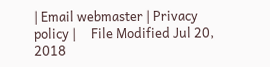| Email webmaster | Privacy policy |     File Modified Jul 20, 2018